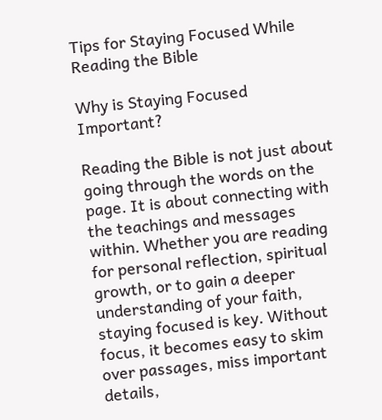Tips for Staying Focused While Reading the Bible

Why is Staying Focused Important?

Reading the Bible is not just about going through the words on the page. It is about connecting with the teachings and messages within. Whether you are reading for personal reflection, spiritual growth, or to gain a deeper understanding of your faith, staying focused is key. Without focus, it becomes easy to skim over passages, miss important details,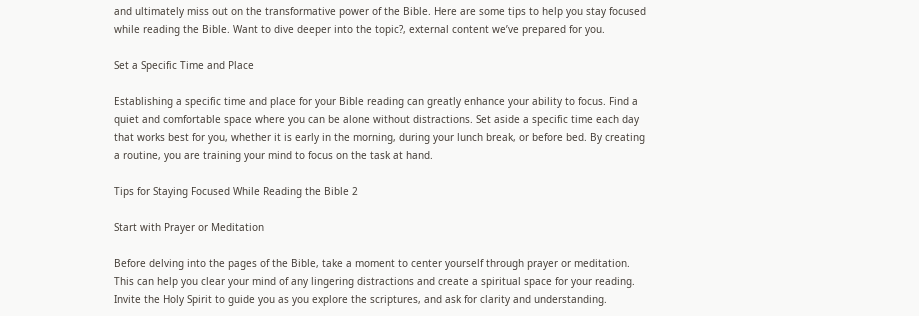and ultimately miss out on the transformative power of the Bible. Here are some tips to help you stay focused while reading the Bible. Want to dive deeper into the topic?, external content we’ve prepared for you.

Set a Specific Time and Place

Establishing a specific time and place for your Bible reading can greatly enhance your ability to focus. Find a quiet and comfortable space where you can be alone without distractions. Set aside a specific time each day that works best for you, whether it is early in the morning, during your lunch break, or before bed. By creating a routine, you are training your mind to focus on the task at hand.

Tips for Staying Focused While Reading the Bible 2

Start with Prayer or Meditation

Before delving into the pages of the Bible, take a moment to center yourself through prayer or meditation. This can help you clear your mind of any lingering distractions and create a spiritual space for your reading. Invite the Holy Spirit to guide you as you explore the scriptures, and ask for clarity and understanding.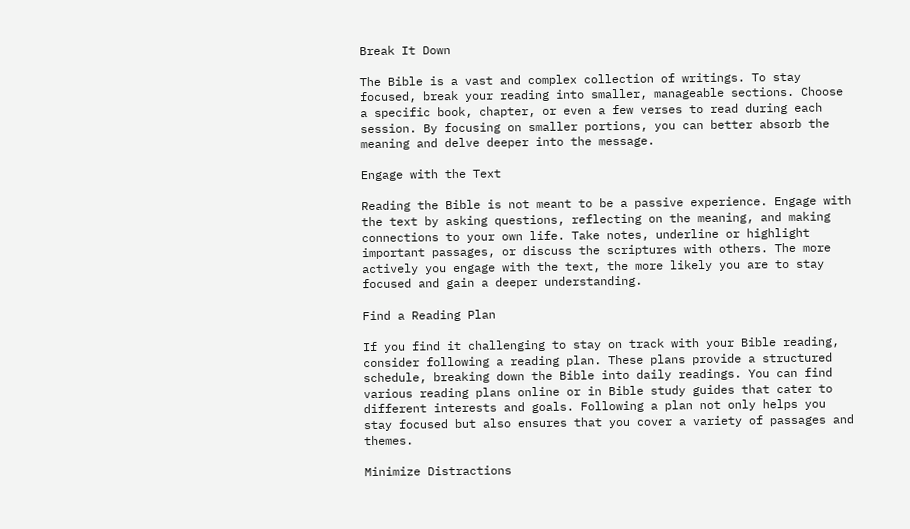Break It Down

The Bible is a vast and complex collection of writings. To stay focused, break your reading into smaller, manageable sections. Choose a specific book, chapter, or even a few verses to read during each session. By focusing on smaller portions, you can better absorb the meaning and delve deeper into the message.

Engage with the Text

Reading the Bible is not meant to be a passive experience. Engage with the text by asking questions, reflecting on the meaning, and making connections to your own life. Take notes, underline or highlight important passages, or discuss the scriptures with others. The more actively you engage with the text, the more likely you are to stay focused and gain a deeper understanding.

Find a Reading Plan

If you find it challenging to stay on track with your Bible reading, consider following a reading plan. These plans provide a structured schedule, breaking down the Bible into daily readings. You can find various reading plans online or in Bible study guides that cater to different interests and goals. Following a plan not only helps you stay focused but also ensures that you cover a variety of passages and themes.

Minimize Distractions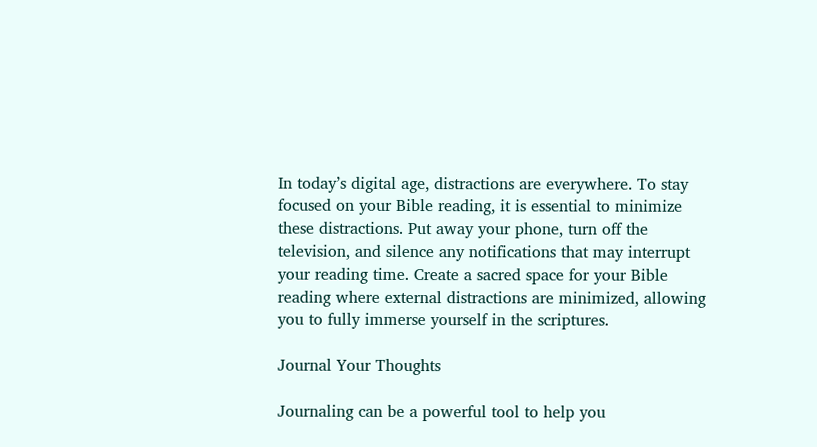In today’s digital age, distractions are everywhere. To stay focused on your Bible reading, it is essential to minimize these distractions. Put away your phone, turn off the television, and silence any notifications that may interrupt your reading time. Create a sacred space for your Bible reading where external distractions are minimized, allowing you to fully immerse yourself in the scriptures.

Journal Your Thoughts

Journaling can be a powerful tool to help you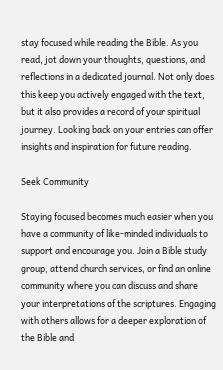stay focused while reading the Bible. As you read, jot down your thoughts, questions, and reflections in a dedicated journal. Not only does this keep you actively engaged with the text, but it also provides a record of your spiritual journey. Looking back on your entries can offer insights and inspiration for future reading.

Seek Community

Staying focused becomes much easier when you have a community of like-minded individuals to support and encourage you. Join a Bible study group, attend church services, or find an online community where you can discuss and share your interpretations of the scriptures. Engaging with others allows for a deeper exploration of the Bible and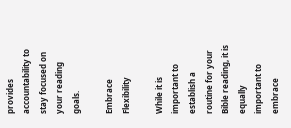provides accountability to stay focused on your reading goals.

Embrace Flexibility

While it is important to establish a routine for your Bible reading, it is equally important to embrace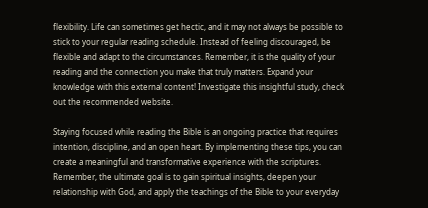flexibility. Life can sometimes get hectic, and it may not always be possible to stick to your regular reading schedule. Instead of feeling discouraged, be flexible and adapt to the circumstances. Remember, it is the quality of your reading and the connection you make that truly matters. Expand your knowledge with this external content! Investigate this insightful study, check out the recommended website.

Staying focused while reading the Bible is an ongoing practice that requires intention, discipline, and an open heart. By implementing these tips, you can create a meaningful and transformative experience with the scriptures. Remember, the ultimate goal is to gain spiritual insights, deepen your relationship with God, and apply the teachings of the Bible to your everyday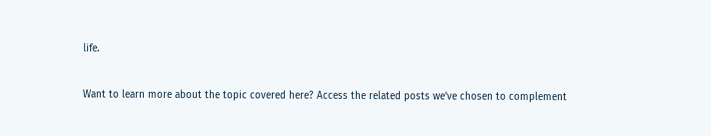life.

Want to learn more about the topic covered here? Access the related posts we’ve chosen to complement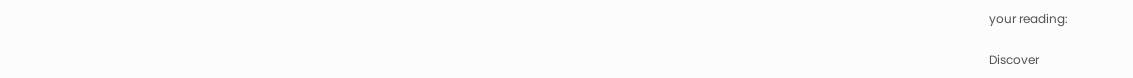your reading:

Discover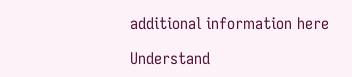additional information here

Understand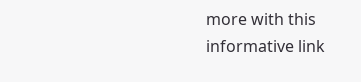more with this informative link